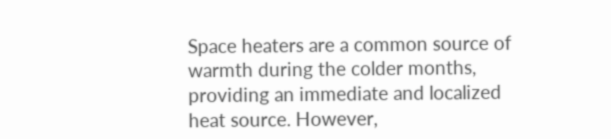Space heaters are a common source of warmth during the colder months, providing an immediate and localized heat source. However,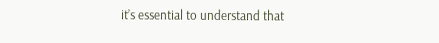it’s essential to understand that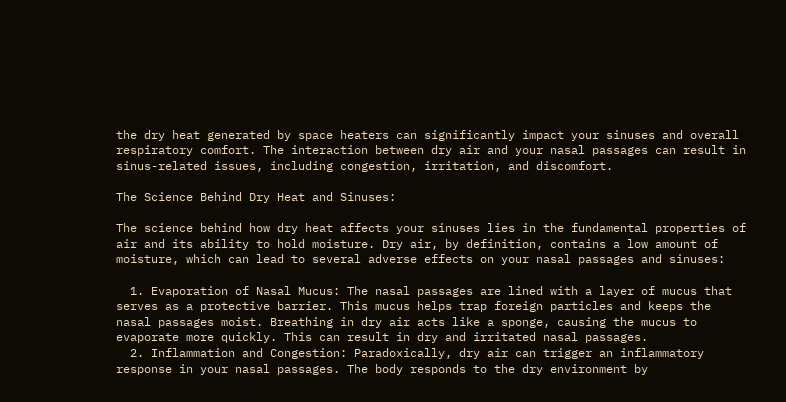the dry heat generated by space heaters can significantly impact your sinuses and overall respiratory comfort. The interaction between dry air and your nasal passages can result in sinus-related issues, including congestion, irritation, and discomfort.

The Science Behind Dry Heat and Sinuses:

The science behind how dry heat affects your sinuses lies in the fundamental properties of air and its ability to hold moisture. Dry air, by definition, contains a low amount of moisture, which can lead to several adverse effects on your nasal passages and sinuses:

  1. Evaporation of Nasal Mucus: The nasal passages are lined with a layer of mucus that serves as a protective barrier. This mucus helps trap foreign particles and keeps the nasal passages moist. Breathing in dry air acts like a sponge, causing the mucus to evaporate more quickly. This can result in dry and irritated nasal passages.
  2. Inflammation and Congestion: Paradoxically, dry air can trigger an inflammatory response in your nasal passages. The body responds to the dry environment by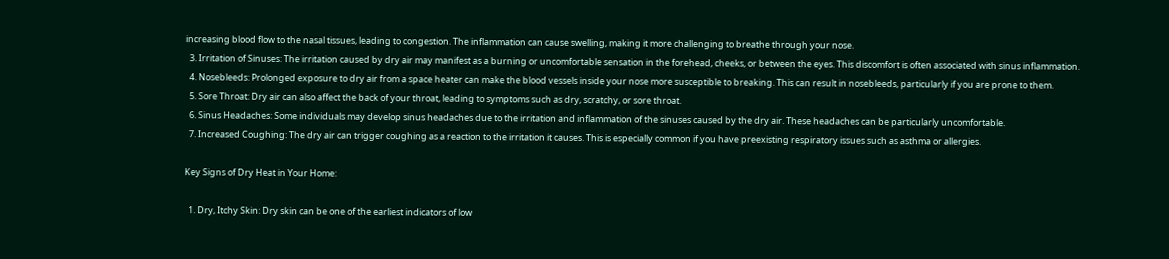increasing blood flow to the nasal tissues, leading to congestion. The inflammation can cause swelling, making it more challenging to breathe through your nose.
  3. Irritation of Sinuses: The irritation caused by dry air may manifest as a burning or uncomfortable sensation in the forehead, cheeks, or between the eyes. This discomfort is often associated with sinus inflammation.
  4. Nosebleeds: Prolonged exposure to dry air from a space heater can make the blood vessels inside your nose more susceptible to breaking. This can result in nosebleeds, particularly if you are prone to them.
  5. Sore Throat: Dry air can also affect the back of your throat, leading to symptoms such as dry, scratchy, or sore throat.
  6. Sinus Headaches: Some individuals may develop sinus headaches due to the irritation and inflammation of the sinuses caused by the dry air. These headaches can be particularly uncomfortable.
  7. Increased Coughing: The dry air can trigger coughing as a reaction to the irritation it causes. This is especially common if you have preexisting respiratory issues such as asthma or allergies.

Key Signs of Dry Heat in Your Home:

  1. Dry, Itchy Skin: Dry skin can be one of the earliest indicators of low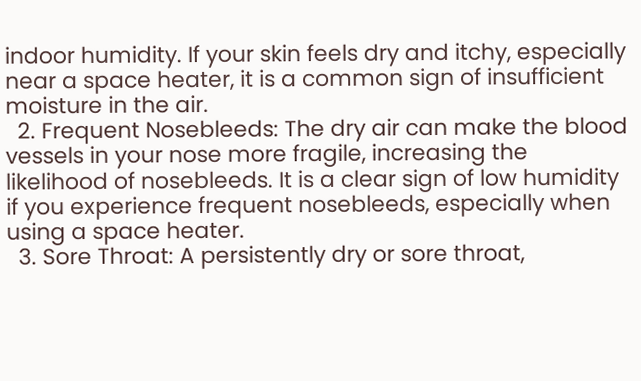indoor humidity. If your skin feels dry and itchy, especially near a space heater, it is a common sign of insufficient moisture in the air.
  2. Frequent Nosebleeds: The dry air can make the blood vessels in your nose more fragile, increasing the likelihood of nosebleeds. It is a clear sign of low humidity if you experience frequent nosebleeds, especially when using a space heater.
  3. Sore Throat: A persistently dry or sore throat,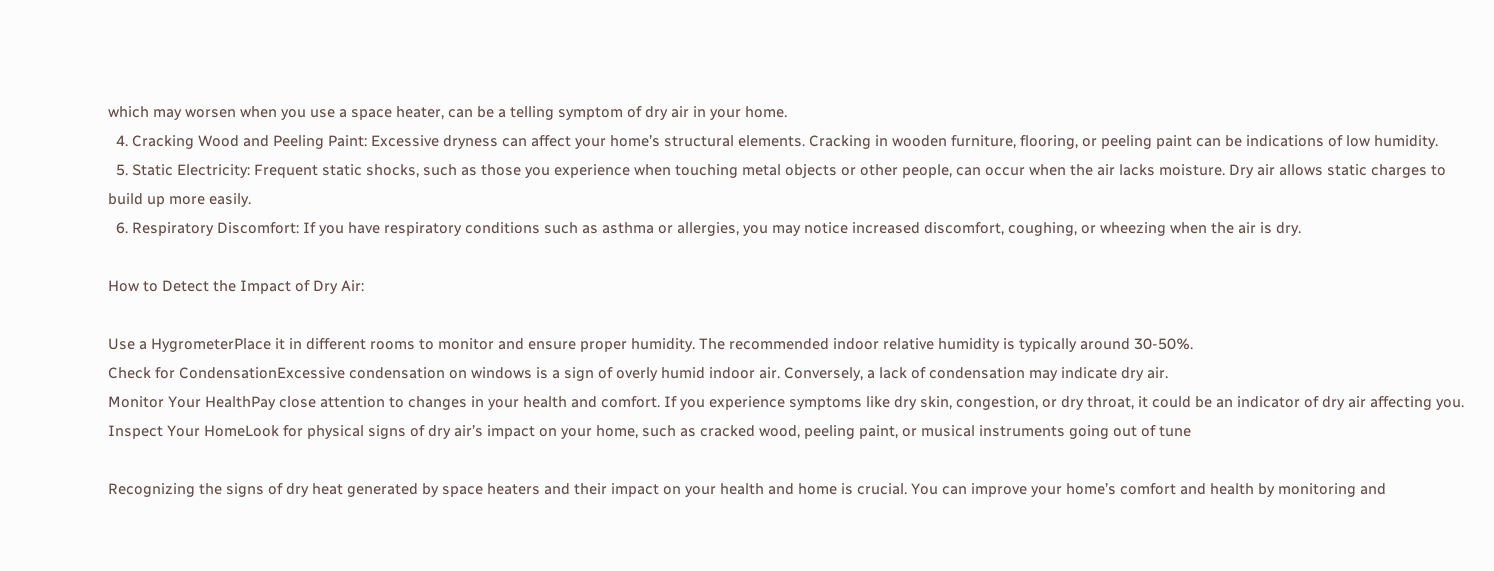which may worsen when you use a space heater, can be a telling symptom of dry air in your home.
  4. Cracking Wood and Peeling Paint: Excessive dryness can affect your home’s structural elements. Cracking in wooden furniture, flooring, or peeling paint can be indications of low humidity.
  5. Static Electricity: Frequent static shocks, such as those you experience when touching metal objects or other people, can occur when the air lacks moisture. Dry air allows static charges to build up more easily.
  6. Respiratory Discomfort: If you have respiratory conditions such as asthma or allergies, you may notice increased discomfort, coughing, or wheezing when the air is dry.

How to Detect the Impact of Dry Air:

Use a HygrometerPlace it in different rooms to monitor and ensure proper humidity. The recommended indoor relative humidity is typically around 30-50%.
Check for CondensationExcessive condensation on windows is a sign of overly humid indoor air. Conversely, a lack of condensation may indicate dry air.
Monitor Your HealthPay close attention to changes in your health and comfort. If you experience symptoms like dry skin, congestion, or dry throat, it could be an indicator of dry air affecting you.
Inspect Your HomeLook for physical signs of dry air’s impact on your home, such as cracked wood, peeling paint, or musical instruments going out of tune

Recognizing the signs of dry heat generated by space heaters and their impact on your health and home is crucial. You can improve your home’s comfort and health by monitoring and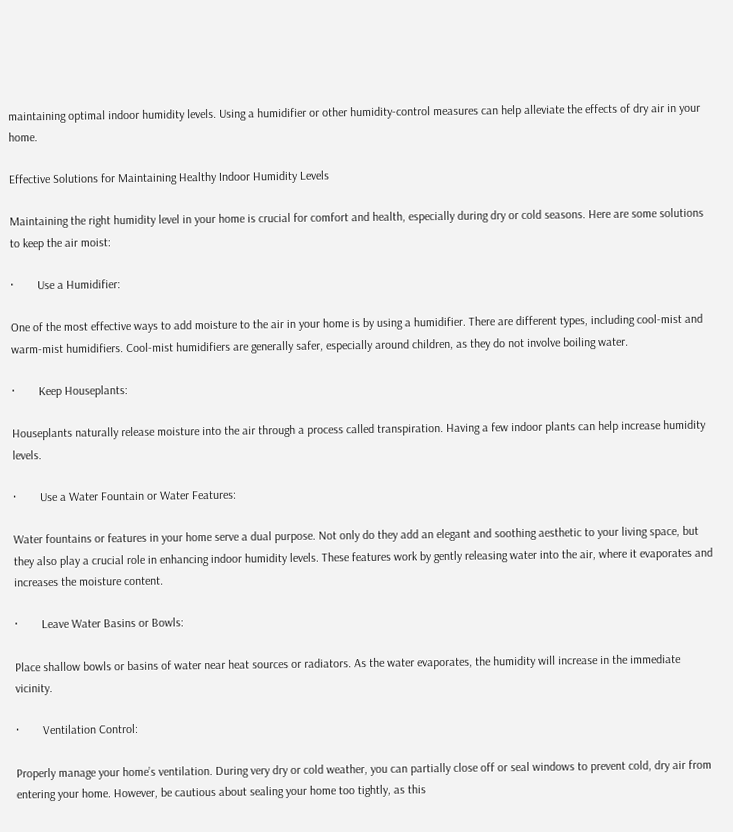maintaining optimal indoor humidity levels. Using a humidifier or other humidity-control measures can help alleviate the effects of dry air in your home.

Effective Solutions for Maintaining Healthy Indoor Humidity Levels

Maintaining the right humidity level in your home is crucial for comfort and health, especially during dry or cold seasons. Here are some solutions to keep the air moist:

·        Use a Humidifier:

One of the most effective ways to add moisture to the air in your home is by using a humidifier. There are different types, including cool-mist and warm-mist humidifiers. Cool-mist humidifiers are generally safer, especially around children, as they do not involve boiling water.

·        Keep Houseplants:

Houseplants naturally release moisture into the air through a process called transpiration. Having a few indoor plants can help increase humidity levels.

·        Use a Water Fountain or Water Features:

Water fountains or features in your home serve a dual purpose. Not only do they add an elegant and soothing aesthetic to your living space, but they also play a crucial role in enhancing indoor humidity levels. These features work by gently releasing water into the air, where it evaporates and increases the moisture content.

·        Leave Water Basins or Bowls:

Place shallow bowls or basins of water near heat sources or radiators. As the water evaporates, the humidity will increase in the immediate vicinity.

·        Ventilation Control:

Properly manage your home’s ventilation. During very dry or cold weather, you can partially close off or seal windows to prevent cold, dry air from entering your home. However, be cautious about sealing your home too tightly, as this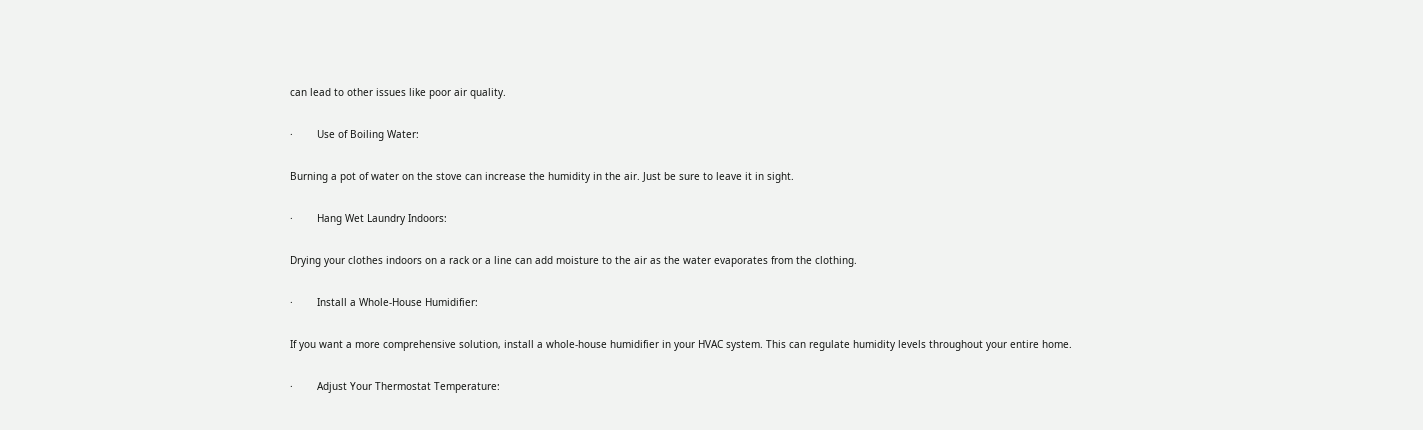can lead to other issues like poor air quality.

·        Use of Boiling Water:

Burning a pot of water on the stove can increase the humidity in the air. Just be sure to leave it in sight.

·        Hang Wet Laundry Indoors:

Drying your clothes indoors on a rack or a line can add moisture to the air as the water evaporates from the clothing.

·        Install a Whole-House Humidifier:

If you want a more comprehensive solution, install a whole-house humidifier in your HVAC system. This can regulate humidity levels throughout your entire home.

·        Adjust Your Thermostat Temperature: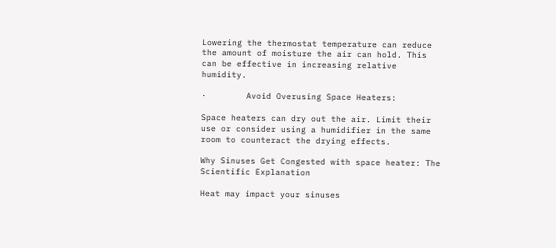Lowering the thermostat temperature can reduce the amount of moisture the air can hold. This can be effective in increasing relative humidity.

·        Avoid Overusing Space Heaters:

Space heaters can dry out the air. Limit their use or consider using a humidifier in the same room to counteract the drying effects.

Why Sinuses Get Congested with space heater: The Scientific Explanation

Heat may impact your sinuses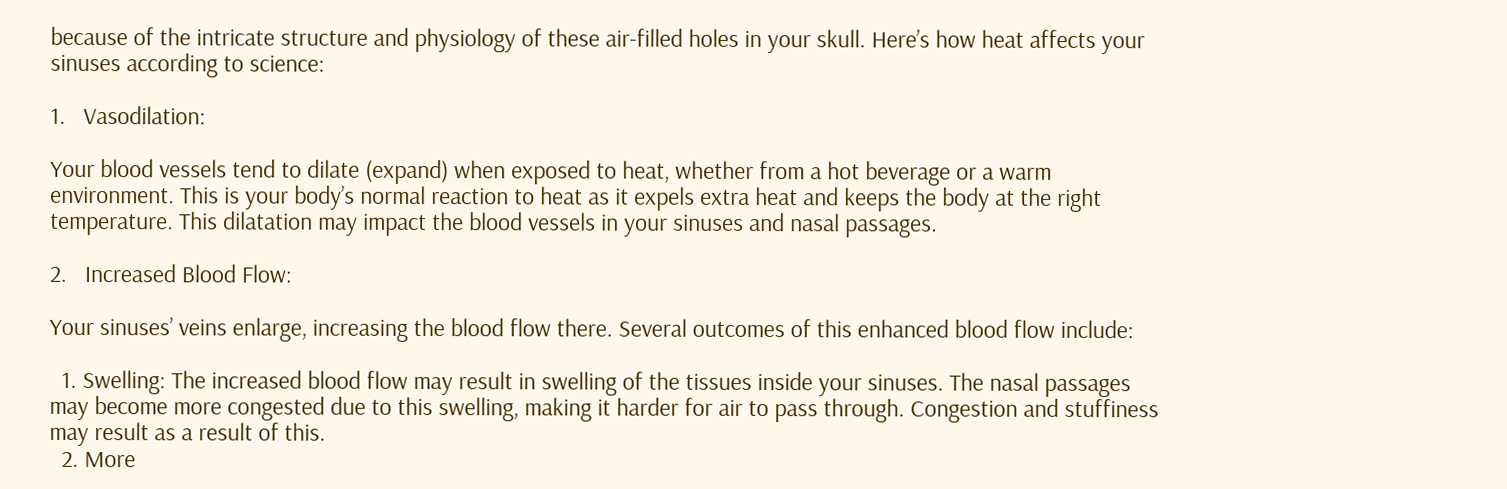because of the intricate structure and physiology of these air-filled holes in your skull. Here’s how heat affects your sinuses according to science:

1.   Vasodilation:

Your blood vessels tend to dilate (expand) when exposed to heat, whether from a hot beverage or a warm environment. This is your body’s normal reaction to heat as it expels extra heat and keeps the body at the right temperature. This dilatation may impact the blood vessels in your sinuses and nasal passages.

2.   Increased Blood Flow:

Your sinuses’ veins enlarge, increasing the blood flow there. Several outcomes of this enhanced blood flow include:

  1. Swelling: The increased blood flow may result in swelling of the tissues inside your sinuses. The nasal passages may become more congested due to this swelling, making it harder for air to pass through. Congestion and stuffiness may result as a result of this.
  2. More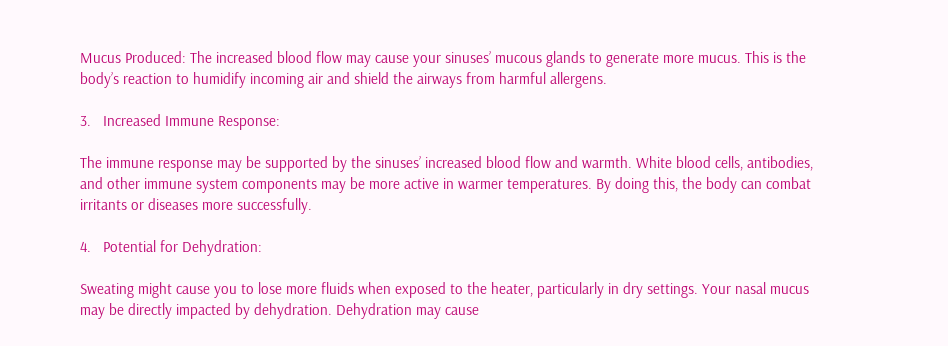Mucus Produced: The increased blood flow may cause your sinuses’ mucous glands to generate more mucus. This is the body’s reaction to humidify incoming air and shield the airways from harmful allergens.

3.   Increased Immune Response:

The immune response may be supported by the sinuses’ increased blood flow and warmth. White blood cells, antibodies, and other immune system components may be more active in warmer temperatures. By doing this, the body can combat irritants or diseases more successfully.

4.   Potential for Dehydration:

Sweating might cause you to lose more fluids when exposed to the heater, particularly in dry settings. Your nasal mucus may be directly impacted by dehydration. Dehydration may cause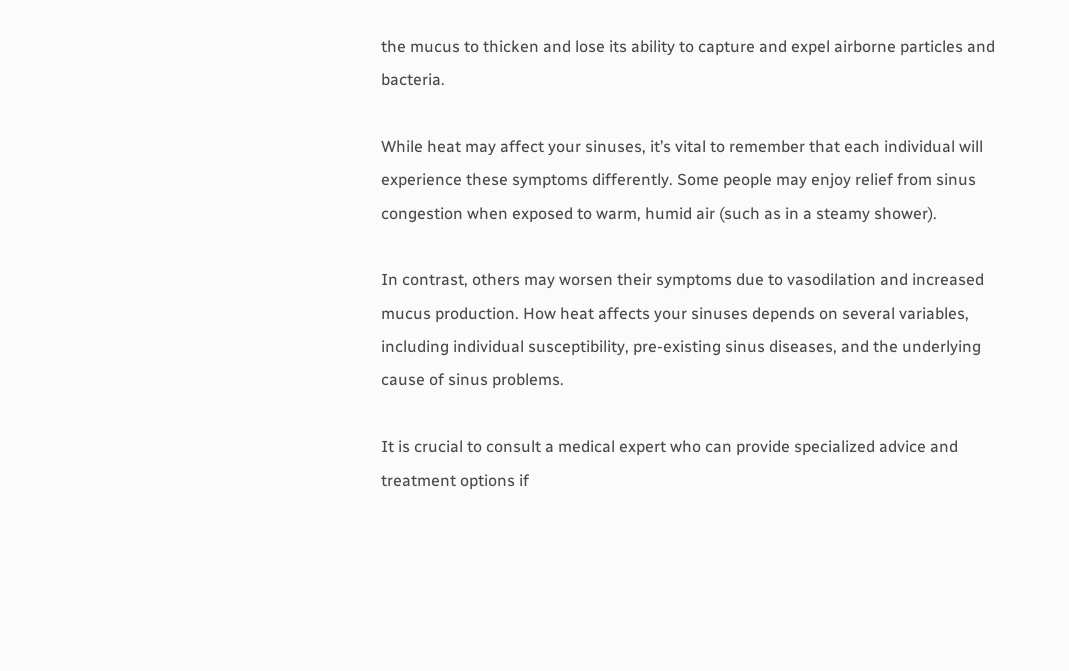the mucus to thicken and lose its ability to capture and expel airborne particles and bacteria.

While heat may affect your sinuses, it’s vital to remember that each individual will experience these symptoms differently. Some people may enjoy relief from sinus congestion when exposed to warm, humid air (such as in a steamy shower).

In contrast, others may worsen their symptoms due to vasodilation and increased mucus production. How heat affects your sinuses depends on several variables, including individual susceptibility, pre-existing sinus diseases, and the underlying cause of sinus problems.

It is crucial to consult a medical expert who can provide specialized advice and treatment options if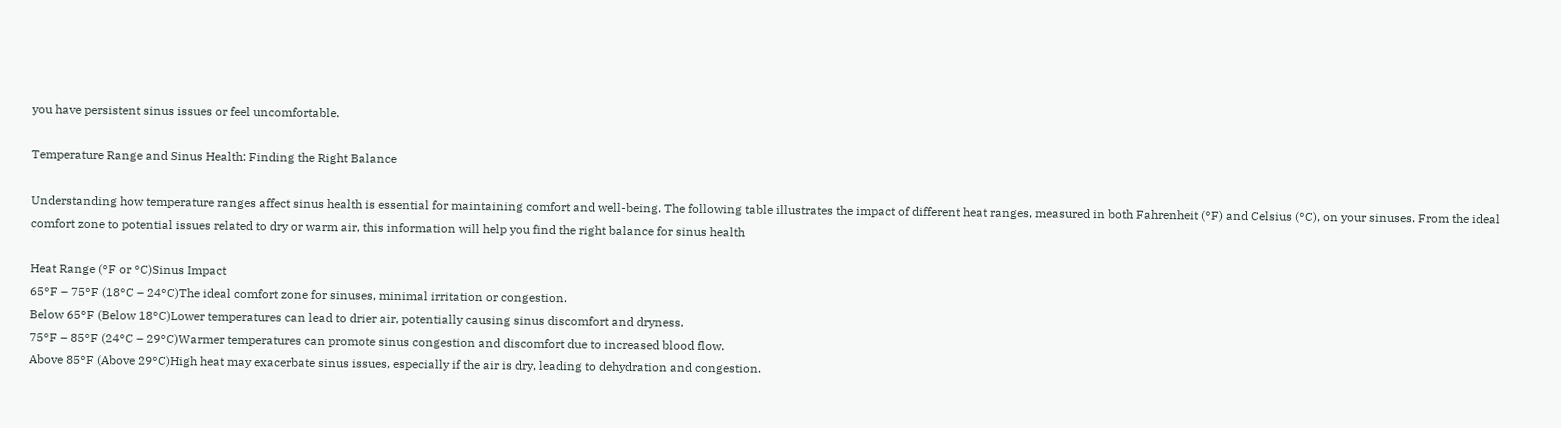you have persistent sinus issues or feel uncomfortable.

Temperature Range and Sinus Health: Finding the Right Balance

Understanding how temperature ranges affect sinus health is essential for maintaining comfort and well-being. The following table illustrates the impact of different heat ranges, measured in both Fahrenheit (°F) and Celsius (°C), on your sinuses. From the ideal comfort zone to potential issues related to dry or warm air, this information will help you find the right balance for sinus health

Heat Range (°F or °C)Sinus Impact
65°F – 75°F (18°C – 24°C)The ideal comfort zone for sinuses, minimal irritation or congestion.
Below 65°F (Below 18°C)Lower temperatures can lead to drier air, potentially causing sinus discomfort and dryness.
75°F – 85°F (24°C – 29°C)Warmer temperatures can promote sinus congestion and discomfort due to increased blood flow.
Above 85°F (Above 29°C)High heat may exacerbate sinus issues, especially if the air is dry, leading to dehydration and congestion.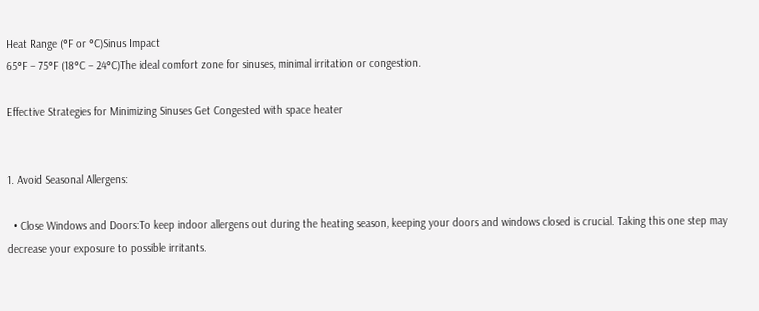Heat Range (°F or °C)Sinus Impact
65°F – 75°F (18°C – 24°C)The ideal comfort zone for sinuses, minimal irritation or congestion.

Effective Strategies for Minimizing Sinuses Get Congested with space heater


1. Avoid Seasonal Allergens:

  • Close Windows and Doors:To keep indoor allergens out during the heating season, keeping your doors and windows closed is crucial. Taking this one step may decrease your exposure to possible irritants.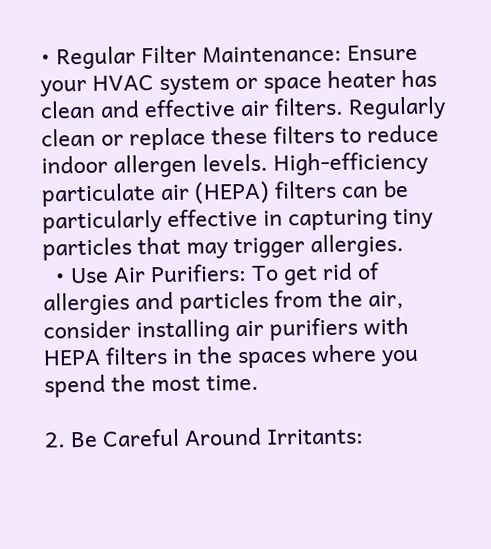• Regular Filter Maintenance: Ensure your HVAC system or space heater has clean and effective air filters. Regularly clean or replace these filters to reduce indoor allergen levels. High-efficiency particulate air (HEPA) filters can be particularly effective in capturing tiny particles that may trigger allergies.
  • Use Air Purifiers: To get rid of allergies and particles from the air, consider installing air purifiers with HEPA filters in the spaces where you spend the most time.

2. Be Careful Around Irritants: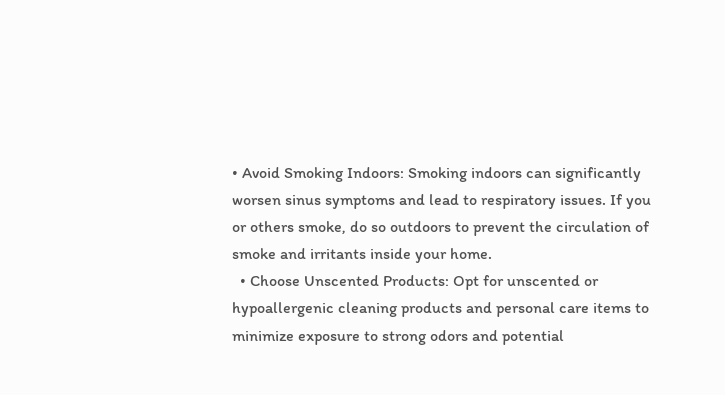• Avoid Smoking Indoors: Smoking indoors can significantly worsen sinus symptoms and lead to respiratory issues. If you or others smoke, do so outdoors to prevent the circulation of smoke and irritants inside your home.
  • Choose Unscented Products: Opt for unscented or hypoallergenic cleaning products and personal care items to minimize exposure to strong odors and potential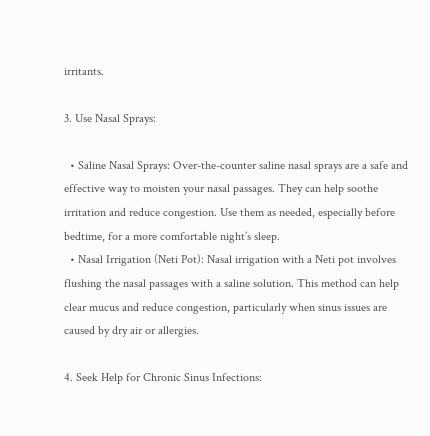irritants.

3. Use Nasal Sprays:

  • Saline Nasal Sprays: Over-the-counter saline nasal sprays are a safe and effective way to moisten your nasal passages. They can help soothe irritation and reduce congestion. Use them as needed, especially before bedtime, for a more comfortable night’s sleep.
  • Nasal Irrigation (Neti Pot): Nasal irrigation with a Neti pot involves flushing the nasal passages with a saline solution. This method can help clear mucus and reduce congestion, particularly when sinus issues are caused by dry air or allergies.

4. Seek Help for Chronic Sinus Infections: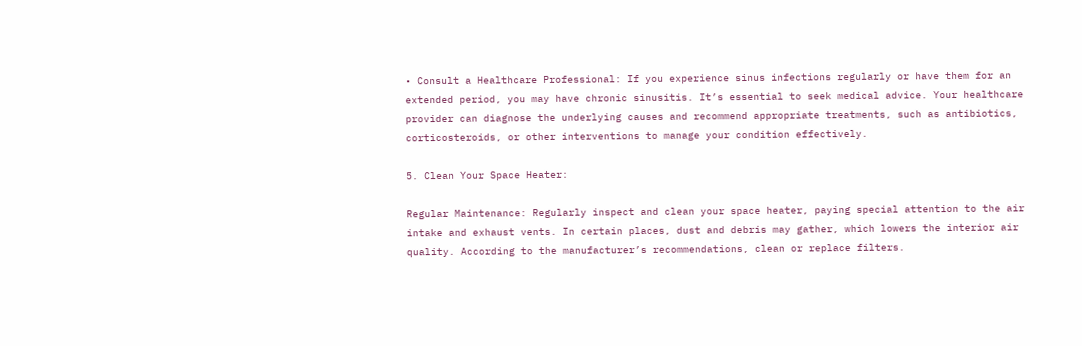• Consult a Healthcare Professional: If you experience sinus infections regularly or have them for an extended period, you may have chronic sinusitis. It’s essential to seek medical advice. Your healthcare provider can diagnose the underlying causes and recommend appropriate treatments, such as antibiotics, corticosteroids, or other interventions to manage your condition effectively.

5. Clean Your Space Heater:

Regular Maintenance: Regularly inspect and clean your space heater, paying special attention to the air intake and exhaust vents. In certain places, dust and debris may gather, which lowers the interior air quality. According to the manufacturer’s recommendations, clean or replace filters.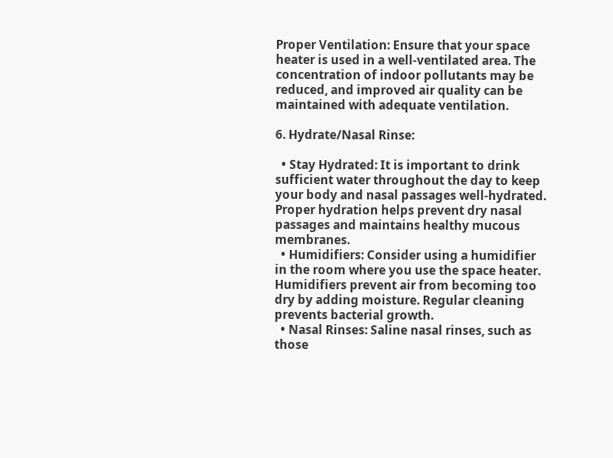Proper Ventilation: Ensure that your space heater is used in a well-ventilated area. The concentration of indoor pollutants may be reduced, and improved air quality can be maintained with adequate ventilation.

6. Hydrate/Nasal Rinse:

  • Stay Hydrated: It is important to drink sufficient water throughout the day to keep your body and nasal passages well-hydrated. Proper hydration helps prevent dry nasal passages and maintains healthy mucous membranes.
  • Humidifiers: Consider using a humidifier in the room where you use the space heater. Humidifiers prevent air from becoming too dry by adding moisture. Regular cleaning prevents bacterial growth.
  • Nasal Rinses: Saline nasal rinses, such as those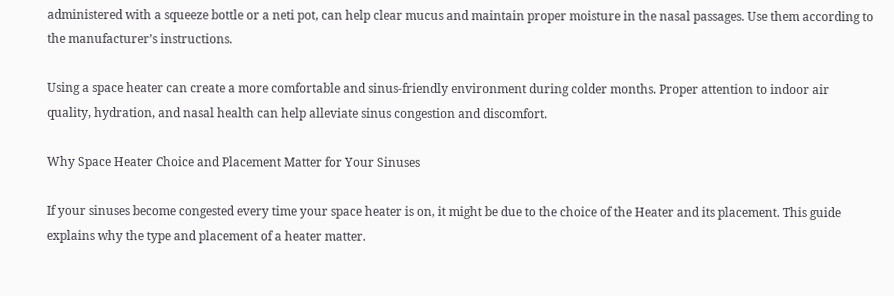administered with a squeeze bottle or a neti pot, can help clear mucus and maintain proper moisture in the nasal passages. Use them according to the manufacturer’s instructions.

Using a space heater can create a more comfortable and sinus-friendly environment during colder months. Proper attention to indoor air quality, hydration, and nasal health can help alleviate sinus congestion and discomfort.

Why Space Heater Choice and Placement Matter for Your Sinuses

If your sinuses become congested every time your space heater is on, it might be due to the choice of the Heater and its placement. This guide explains why the type and placement of a heater matter.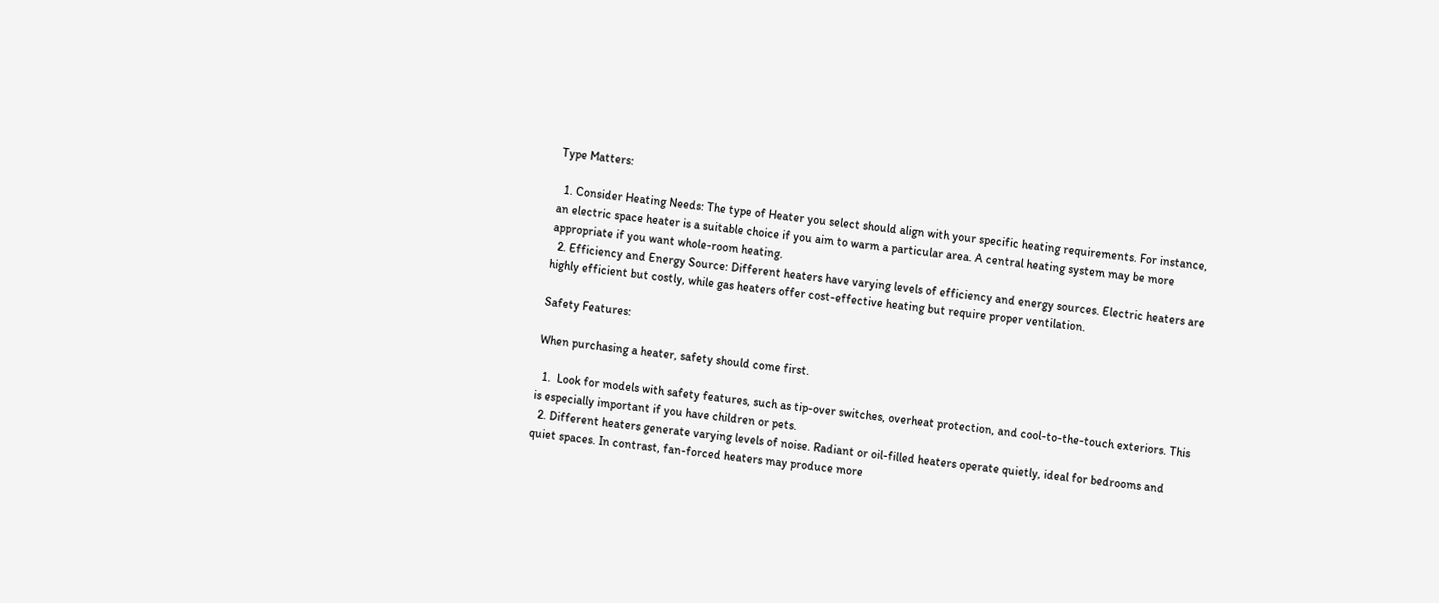Type Matters:

  1. Consider Heating Needs: The type of Heater you select should align with your specific heating requirements. For instance, an electric space heater is a suitable choice if you aim to warm a particular area. A central heating system may be more appropriate if you want whole-room heating.
  2. Efficiency and Energy Source: Different heaters have varying levels of efficiency and energy sources. Electric heaters are highly efficient but costly, while gas heaters offer cost-effective heating but require proper ventilation.

Safety Features:

When purchasing a heater, safety should come first.

  1.  Look for models with safety features, such as tip-over switches, overheat protection, and cool-to-the-touch exteriors. This is especially important if you have children or pets.
  2. Different heaters generate varying levels of noise. Radiant or oil-filled heaters operate quietly, ideal for bedrooms and quiet spaces. In contrast, fan-forced heaters may produce more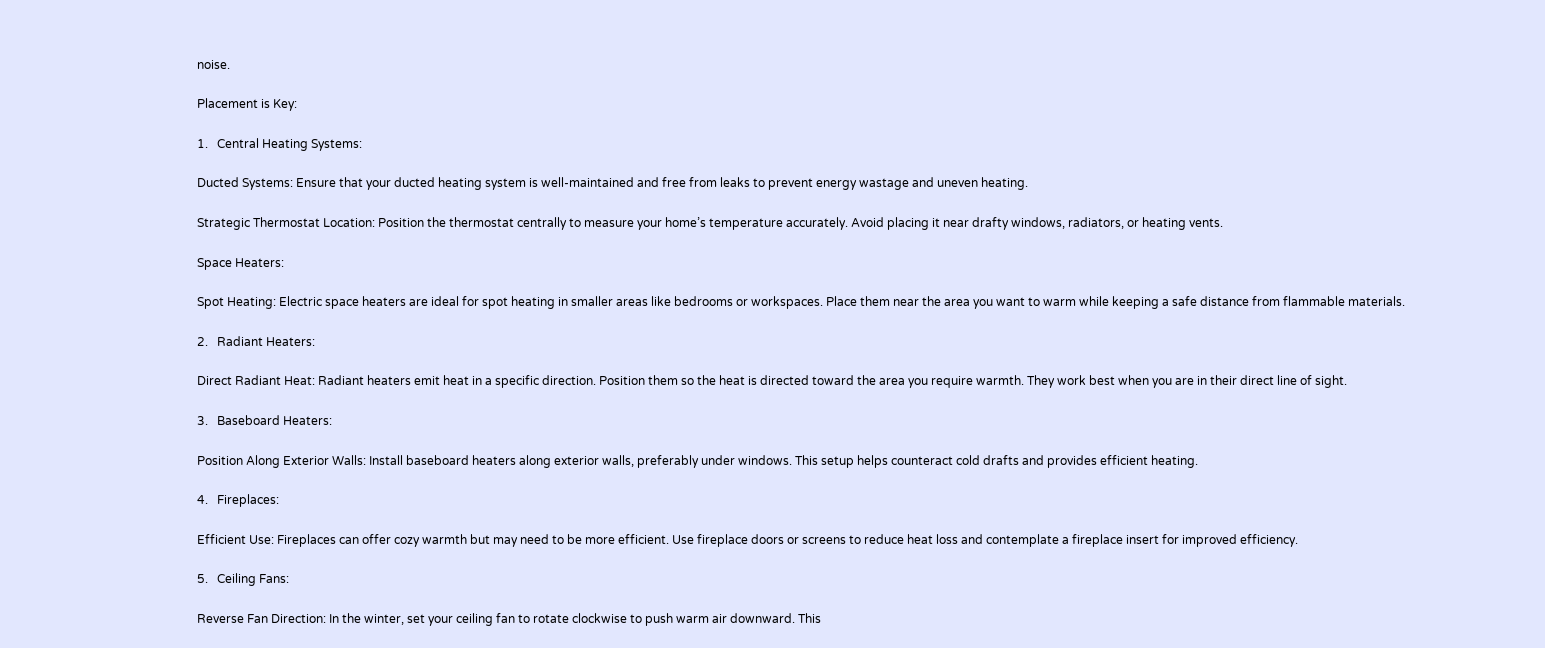noise.

Placement is Key:

1.   Central Heating Systems:

Ducted Systems: Ensure that your ducted heating system is well-maintained and free from leaks to prevent energy wastage and uneven heating.

Strategic Thermostat Location: Position the thermostat centrally to measure your home’s temperature accurately. Avoid placing it near drafty windows, radiators, or heating vents.

Space Heaters:

Spot Heating: Electric space heaters are ideal for spot heating in smaller areas like bedrooms or workspaces. Place them near the area you want to warm while keeping a safe distance from flammable materials.

2.   Radiant Heaters:

Direct Radiant Heat: Radiant heaters emit heat in a specific direction. Position them so the heat is directed toward the area you require warmth. They work best when you are in their direct line of sight.

3.   Baseboard Heaters:

Position Along Exterior Walls: Install baseboard heaters along exterior walls, preferably under windows. This setup helps counteract cold drafts and provides efficient heating.

4.   Fireplaces:

Efficient Use: Fireplaces can offer cozy warmth but may need to be more efficient. Use fireplace doors or screens to reduce heat loss and contemplate a fireplace insert for improved efficiency.

5.   Ceiling Fans:

Reverse Fan Direction: In the winter, set your ceiling fan to rotate clockwise to push warm air downward. This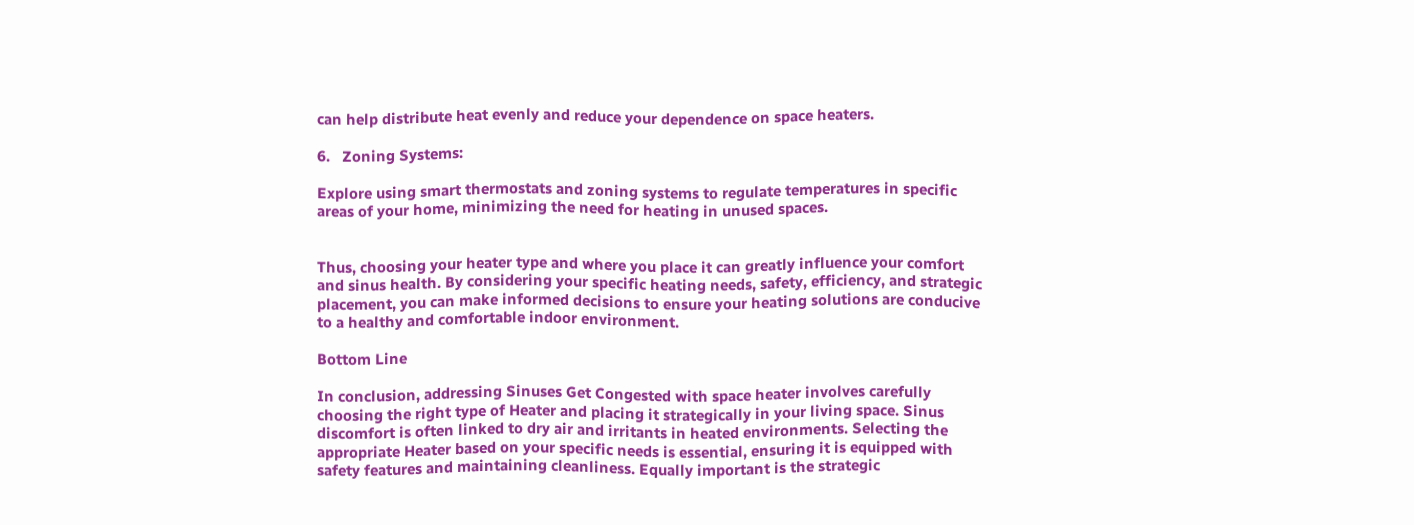can help distribute heat evenly and reduce your dependence on space heaters.

6.   Zoning Systems:

Explore using smart thermostats and zoning systems to regulate temperatures in specific areas of your home, minimizing the need for heating in unused spaces.


Thus, choosing your heater type and where you place it can greatly influence your comfort and sinus health. By considering your specific heating needs, safety, efficiency, and strategic placement, you can make informed decisions to ensure your heating solutions are conducive to a healthy and comfortable indoor environment.

Bottom Line

In conclusion, addressing Sinuses Get Congested with space heater involves carefully choosing the right type of Heater and placing it strategically in your living space. Sinus discomfort is often linked to dry air and irritants in heated environments. Selecting the appropriate Heater based on your specific needs is essential, ensuring it is equipped with safety features and maintaining cleanliness. Equally important is the strategic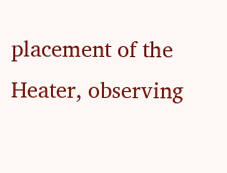placement of the Heater, observing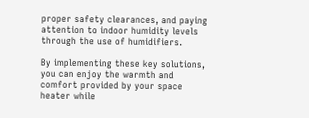proper safety clearances, and paying attention to indoor humidity levels through the use of humidifiers.

By implementing these key solutions, you can enjoy the warmth and comfort provided by your space heater while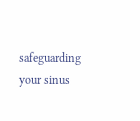safeguarding your sinus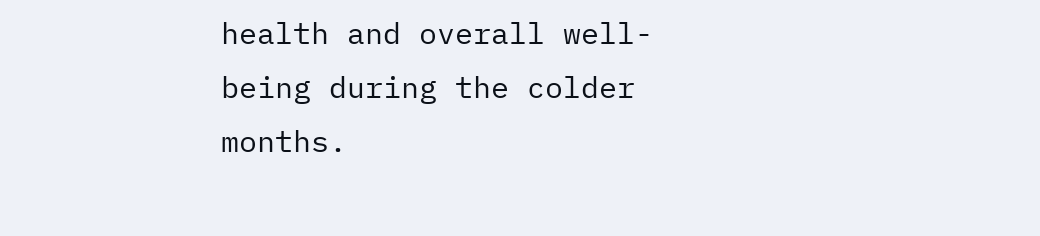health and overall well-being during the colder months.